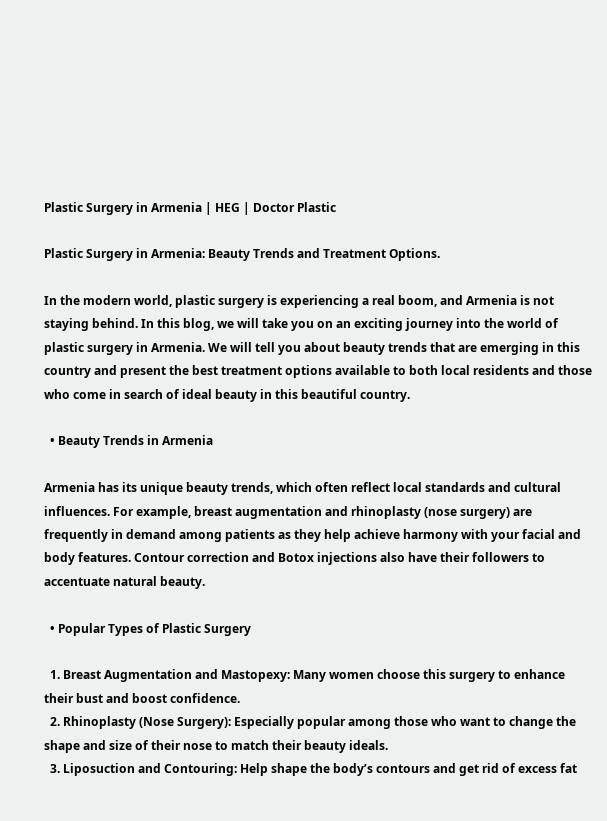Plastic Surgery in Armenia | HEG | Doctor Plastic

Plastic Surgery in Armenia: Beauty Trends and Treatment Options.

In the modern world, plastic surgery is experiencing a real boom, and Armenia is not staying behind. In this blog, we will take you on an exciting journey into the world of plastic surgery in Armenia. We will tell you about beauty trends that are emerging in this country and present the best treatment options available to both local residents and those who come in search of ideal beauty in this beautiful country.

  • Beauty Trends in Armenia

Armenia has its unique beauty trends, which often reflect local standards and cultural influences. For example, breast augmentation and rhinoplasty (nose surgery) are frequently in demand among patients as they help achieve harmony with your facial and body features. Contour correction and Botox injections also have their followers to accentuate natural beauty.

  • Popular Types of Plastic Surgery

  1. Breast Augmentation and Mastopexy: Many women choose this surgery to enhance their bust and boost confidence.
  2. Rhinoplasty (Nose Surgery): Especially popular among those who want to change the shape and size of their nose to match their beauty ideals.
  3. Liposuction and Contouring: Help shape the body’s contours and get rid of excess fat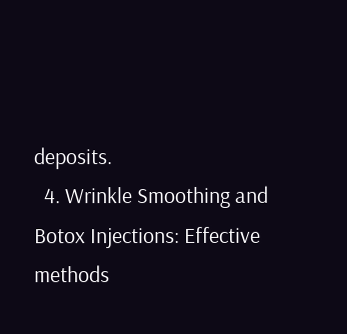deposits.
  4. Wrinkle Smoothing and Botox Injections: Effective methods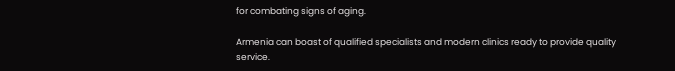for combating signs of aging.

Armenia can boast of qualified specialists and modern clinics ready to provide quality service.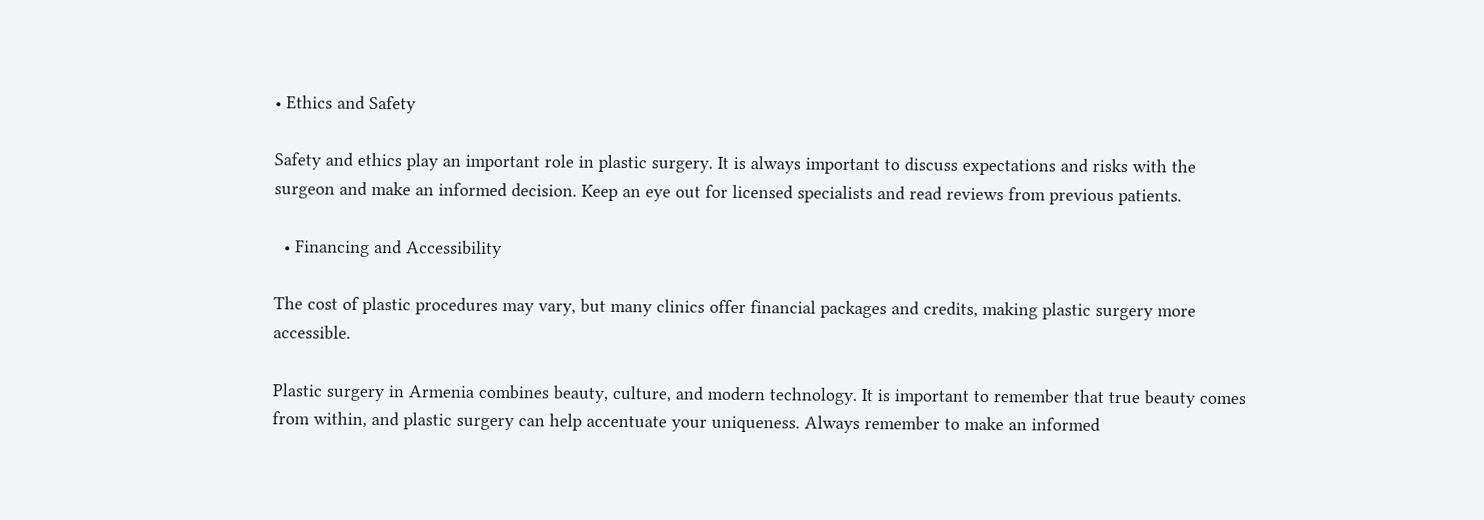• Ethics and Safety

Safety and ethics play an important role in plastic surgery. It is always important to discuss expectations and risks with the surgeon and make an informed decision. Keep an eye out for licensed specialists and read reviews from previous patients.

  • Financing and Accessibility

The cost of plastic procedures may vary, but many clinics offer financial packages and credits, making plastic surgery more accessible.

Plastic surgery in Armenia combines beauty, culture, and modern technology. It is important to remember that true beauty comes from within, and plastic surgery can help accentuate your uniqueness. Always remember to make an informed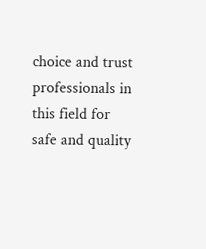choice and trust professionals in this field for safe and quality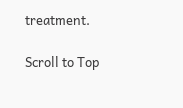treatment.

Scroll to Top